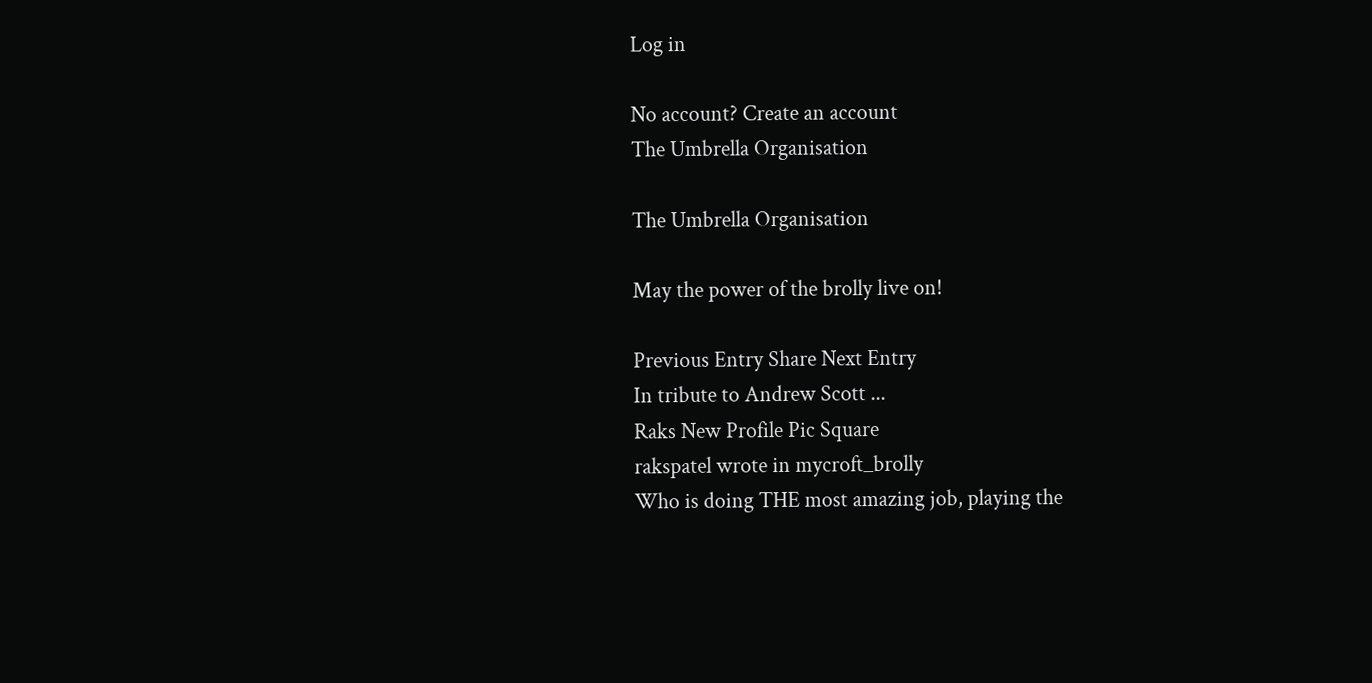Log in

No account? Create an account
The Umbrella Organisation

The Umbrella Organisation

May the power of the brolly live on!

Previous Entry Share Next Entry
In tribute to Andrew Scott ...
Raks New Profile Pic Square
rakspatel wrote in mycroft_brolly
Who is doing THE most amazing job, playing the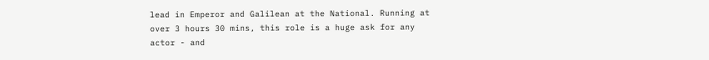lead in Emperor and Galilean at the National. Running at over 3 hours 30 mins, this role is a huge ask for any actor - and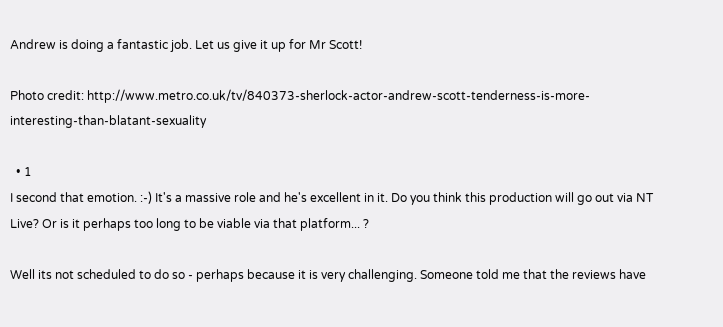Andrew is doing a fantastic job. Let us give it up for Mr Scott!

Photo credit: http://www.metro.co.uk/tv/840373-sherlock-actor-andrew-scott-tenderness-is-more-interesting-than-blatant-sexuality

  • 1
I second that emotion. :-) It's a massive role and he's excellent in it. Do you think this production will go out via NT Live? Or is it perhaps too long to be viable via that platform... ?

Well its not scheduled to do so - perhaps because it is very challenging. Someone told me that the reviews have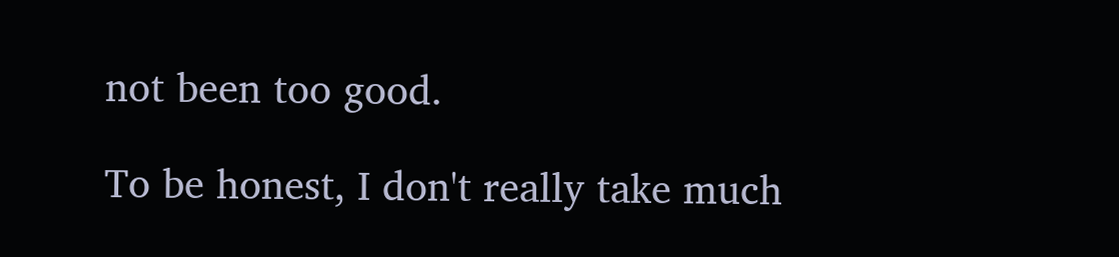not been too good.

To be honest, I don't really take much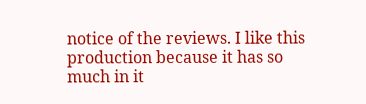notice of the reviews. I like this production because it has so much in it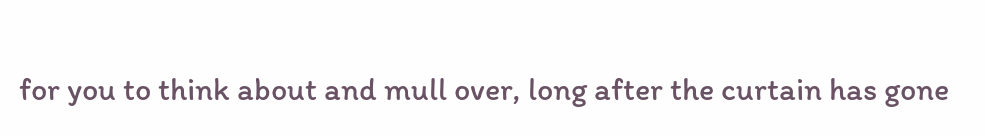for you to think about and mull over, long after the curtain has gone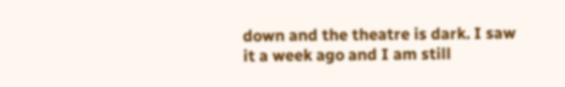down and the theatre is dark. I saw it a week ago and I am still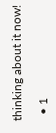thinking about it now!

  • 1